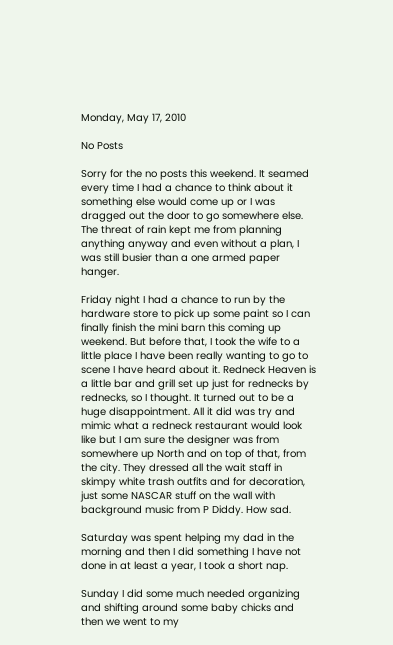Monday, May 17, 2010

No Posts

Sorry for the no posts this weekend. It seamed every time I had a chance to think about it something else would come up or I was dragged out the door to go somewhere else.
The threat of rain kept me from planning anything anyway and even without a plan, I was still busier than a one armed paper hanger.

Friday night I had a chance to run by the hardware store to pick up some paint so I can finally finish the mini barn this coming up weekend. But before that, I took the wife to a little place I have been really wanting to go to scene I have heard about it. Redneck Heaven is a little bar and grill set up just for rednecks by rednecks, so I thought. It turned out to be a huge disappointment. All it did was try and mimic what a redneck restaurant would look like but I am sure the designer was from somewhere up North and on top of that, from the city. They dressed all the wait staff in skimpy white trash outfits and for decoration, just some NASCAR stuff on the wall with background music from P Diddy. How sad.

Saturday was spent helping my dad in the morning and then I did something I have not done in at least a year, I took a short nap.

Sunday I did some much needed organizing and shifting around some baby chicks and then we went to my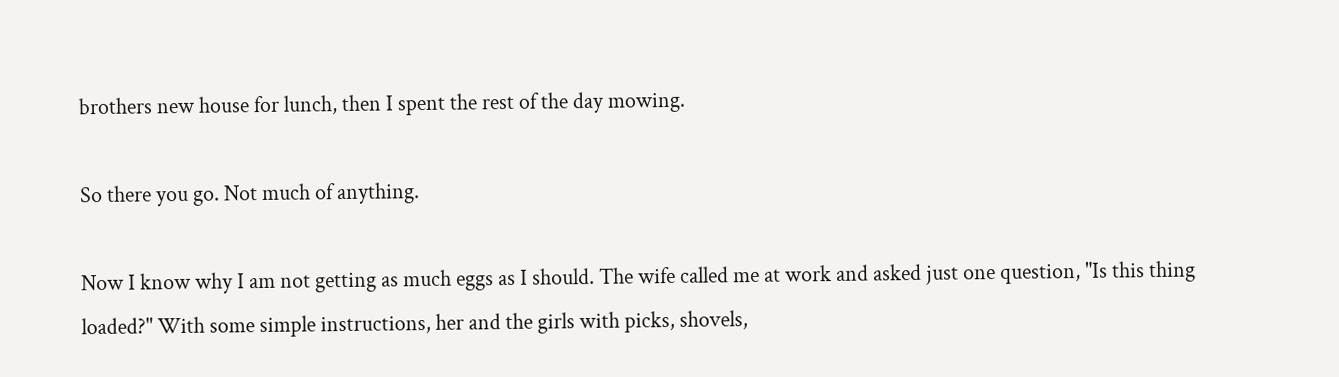brothers new house for lunch, then I spent the rest of the day mowing.

So there you go. Not much of anything.

Now I know why I am not getting as much eggs as I should. The wife called me at work and asked just one question, "Is this thing loaded?" With some simple instructions, her and the girls with picks, shovels,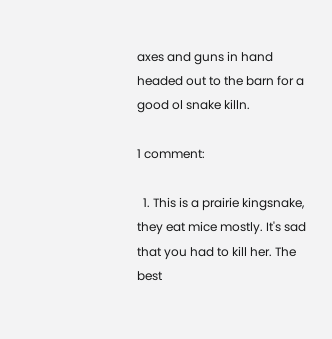axes and guns in hand headed out to the barn for a good ol snake killn.

1 comment:

  1. This is a prairie kingsnake, they eat mice mostly. It's sad that you had to kill her. The best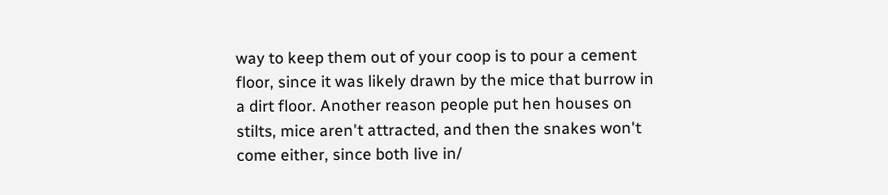way to keep them out of your coop is to pour a cement floor, since it was likely drawn by the mice that burrow in a dirt floor. Another reason people put hen houses on stilts, mice aren't attracted, and then the snakes won't come either, since both live in/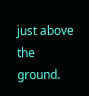just above the ground.